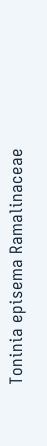Toninia episema Ramalinaceae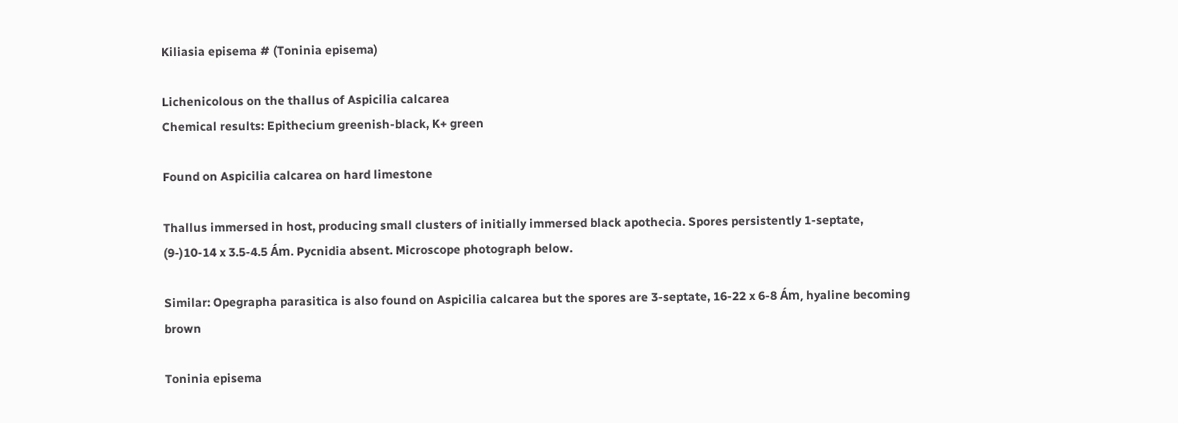Kiliasia episema # (Toninia episema)

Lichenicolous on the thallus of Aspicilia calcarea
Chemical results: Epithecium greenish-black, K+ green

Found on Aspicilia calcarea on hard limestone

Thallus immersed in host, producing small clusters of initially immersed black apothecia. Spores persistently 1-septate, (9-)10-14 x 3.5-4.5 Ám. Pycnidia absent. Microscope photograph below.

Similar: Opegrapha parasitica is also found on Aspicilia calcarea but the spores are 3-septate, 16-22 x 6-8 Ám, hyaline becoming brown

Toninia episema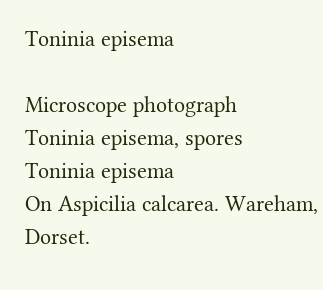Toninia episema

Microscope photograph
Toninia episema, spores
Toninia episema
On Aspicilia calcarea. Wareham, Dorset.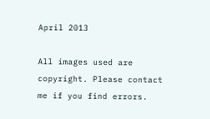April 2013

All images used are copyright. Please contact me if you find errors.